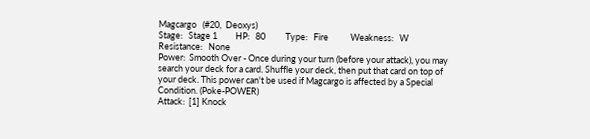Magcargo   (#20,  Deoxys)
Stage:   Stage 1         HP:   80          Type:   Fire           Weakness:   W           Resistance:   None
Power:  Smooth Over - Once during your turn (before your attack), you may search your deck for a card. Shuffle your deck, then put that card on top of your deck. This power can't be used if Magcargo is affected by a Special Condition. (Poke-POWER)
Attack:  [1] Knock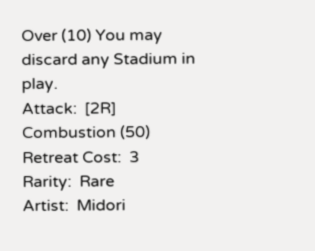Over (10) You may discard any Stadium in play.
Attack:  [2R] Combustion (50)
Retreat Cost:  3      Rarity:  Rare
Artist:  Midori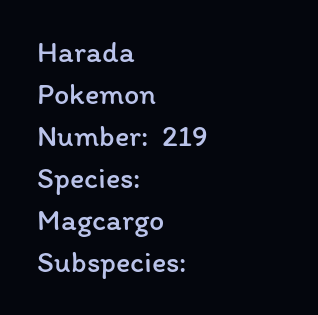Harada
Pokemon Number:  219
Species:  Magcargo
Subspecies: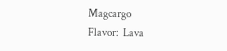Magcargo
Flavor:  Lava